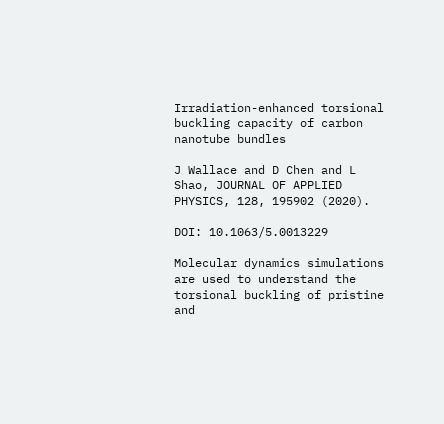Irradiation-enhanced torsional buckling capacity of carbon nanotube bundles

J Wallace and D Chen and L Shao, JOURNAL OF APPLIED PHYSICS, 128, 195902 (2020).

DOI: 10.1063/5.0013229

Molecular dynamics simulations are used to understand the torsional buckling of pristine and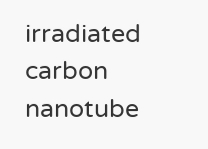irradiated carbon nanotube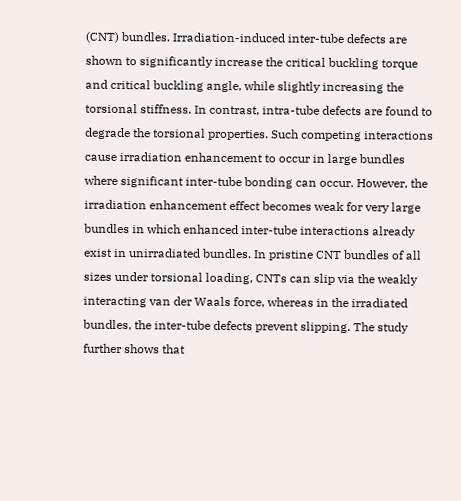(CNT) bundles. Irradiation-induced inter-tube defects are shown to significantly increase the critical buckling torque and critical buckling angle, while slightly increasing the torsional stiffness. In contrast, intra-tube defects are found to degrade the torsional properties. Such competing interactions cause irradiation enhancement to occur in large bundles where significant inter-tube bonding can occur. However, the irradiation enhancement effect becomes weak for very large bundles in which enhanced inter-tube interactions already exist in unirradiated bundles. In pristine CNT bundles of all sizes under torsional loading, CNTs can slip via the weakly interacting van der Waals force, whereas in the irradiated bundles, the inter-tube defects prevent slipping. The study further shows that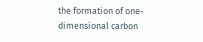the formation of one-dimensional carbon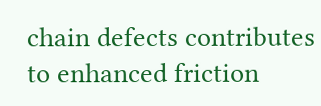chain defects contributes to enhanced friction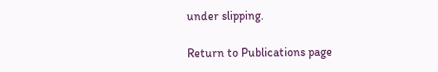under slipping.

Return to Publications page